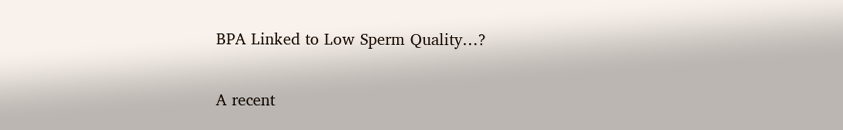BPA Linked to Low Sperm Quality…?

A recent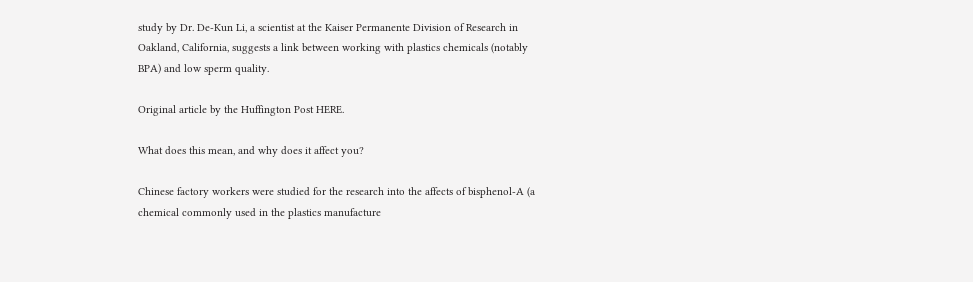study by Dr. De-Kun Li, a scientist at the Kaiser Permanente Division of Research in Oakland, California, suggests a link between working with plastics chemicals (notably BPA) and low sperm quality.

Original article by the Huffington Post HERE.

What does this mean, and why does it affect you?

Chinese factory workers were studied for the research into the affects of bisphenol-A (a chemical commonly used in the plastics manufacture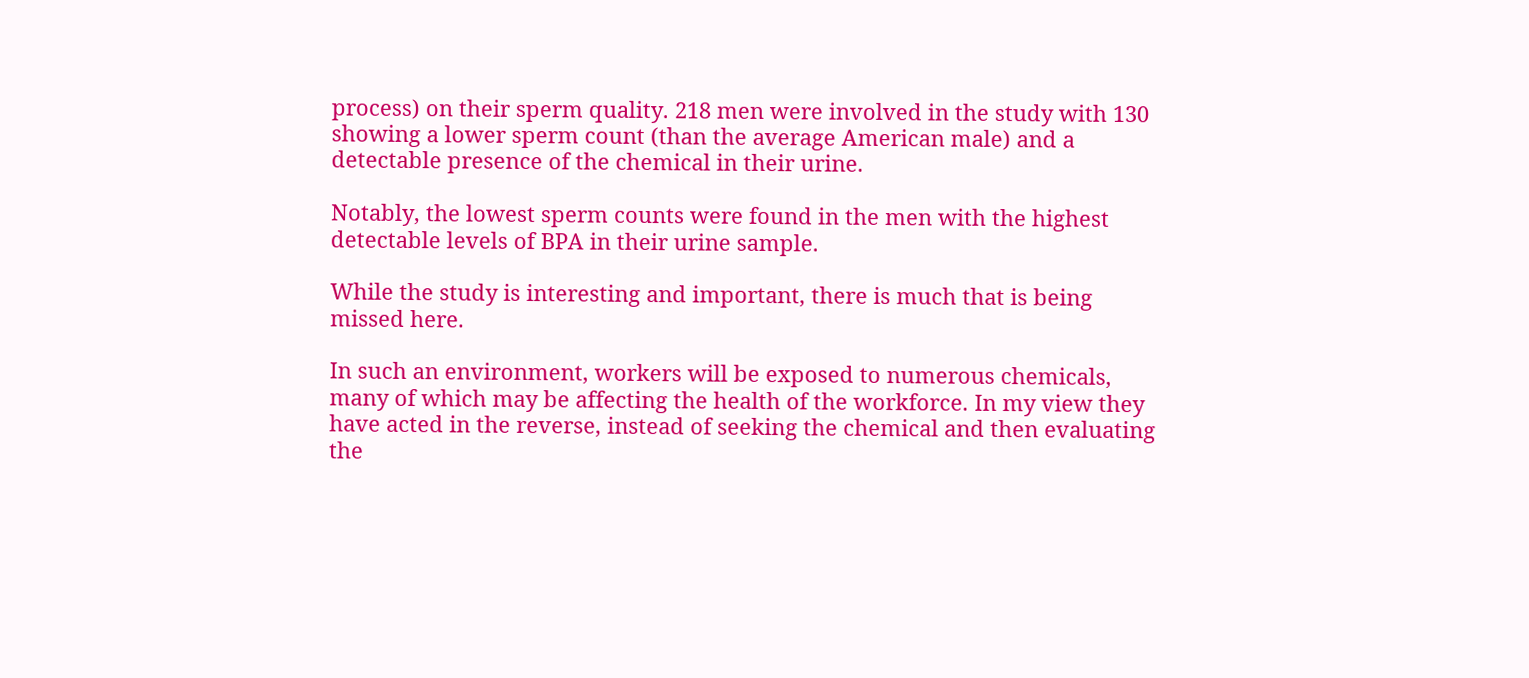process) on their sperm quality. 218 men were involved in the study with 130 showing a lower sperm count (than the average American male) and a detectable presence of the chemical in their urine.

Notably, the lowest sperm counts were found in the men with the highest detectable levels of BPA in their urine sample.

While the study is interesting and important, there is much that is being missed here.

In such an environment, workers will be exposed to numerous chemicals, many of which may be affecting the health of the workforce. In my view they have acted in the reverse, instead of seeking the chemical and then evaluating the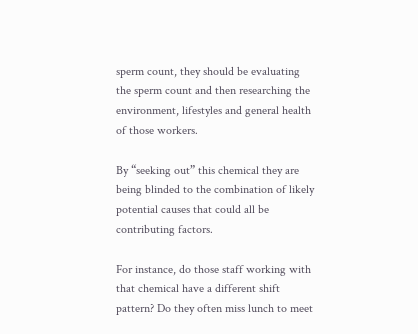sperm count, they should be evaluating the sperm count and then researching the environment, lifestyles and general health of those workers.

By “seeking out” this chemical they are being blinded to the combination of likely potential causes that could all be contributing factors.

For instance, do those staff working with that chemical have a different shift pattern? Do they often miss lunch to meet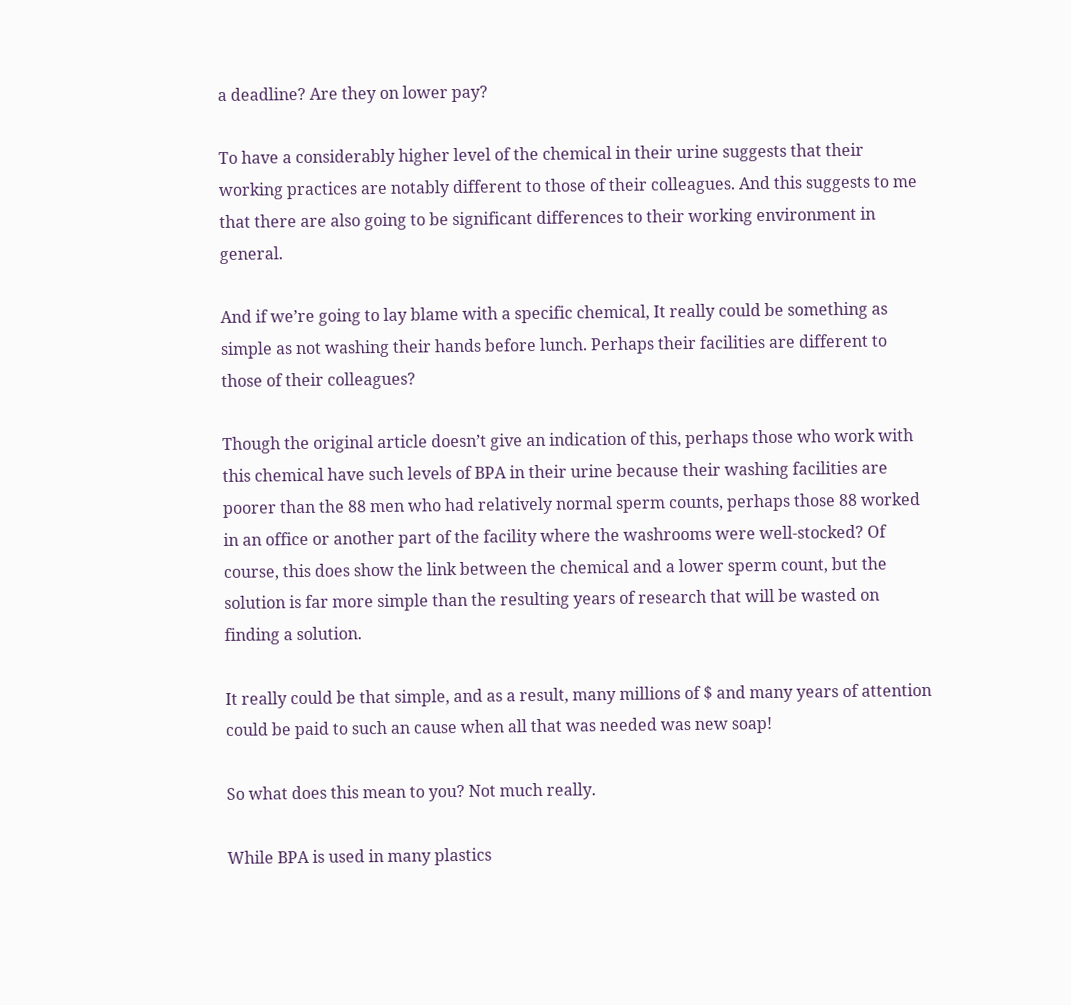a deadline? Are they on lower pay?

To have a considerably higher level of the chemical in their urine suggests that their working practices are notably different to those of their colleagues. And this suggests to me that there are also going to be significant differences to their working environment in general.

And if we’re going to lay blame with a specific chemical, It really could be something as simple as not washing their hands before lunch. Perhaps their facilities are different to those of their colleagues?

Though the original article doesn’t give an indication of this, perhaps those who work with this chemical have such levels of BPA in their urine because their washing facilities are poorer than the 88 men who had relatively normal sperm counts, perhaps those 88 worked in an office or another part of the facility where the washrooms were well-stocked? Of course, this does show the link between the chemical and a lower sperm count, but the solution is far more simple than the resulting years of research that will be wasted on finding a solution.

It really could be that simple, and as a result, many millions of $ and many years of attention could be paid to such an cause when all that was needed was new soap!

So what does this mean to you? Not much really.

While BPA is used in many plastics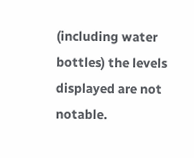(including water bottles) the levels displayed are not notable.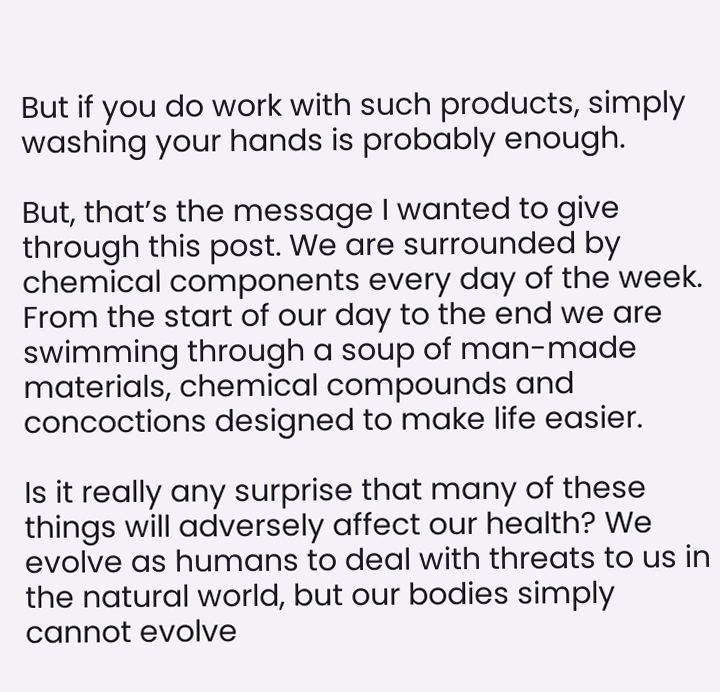But if you do work with such products, simply washing your hands is probably enough.

But, that’s the message I wanted to give through this post. We are surrounded by chemical components every day of the week. From the start of our day to the end we are swimming through a soup of man-made materials, chemical compounds and concoctions designed to make life easier.

Is it really any surprise that many of these things will adversely affect our health? We evolve as humans to deal with threats to us in the natural world, but our bodies simply cannot evolve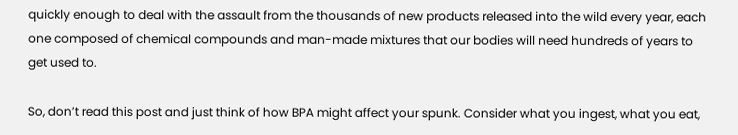quickly enough to deal with the assault from the thousands of new products released into the wild every year, each one composed of chemical compounds and man-made mixtures that our bodies will need hundreds of years to get used to.

So, don’t read this post and just think of how BPA might affect your spunk. Consider what you ingest, what you eat,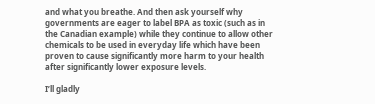and what you breathe. And then ask yourself why governments are eager to label BPA as toxic (such as in the Canadian example) while they continue to allow other chemicals to be used in everyday life which have been proven to cause significantly more harm to your health after significantly lower exposure levels.

I’ll gladly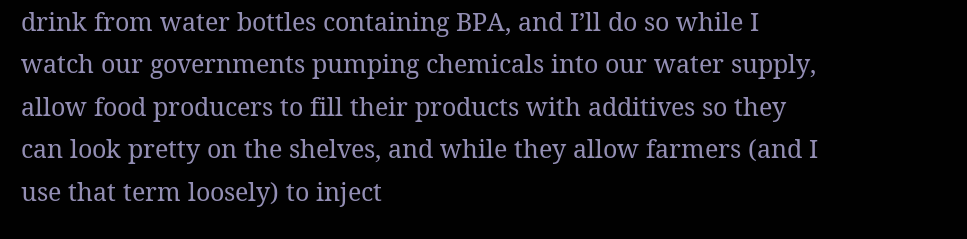drink from water bottles containing BPA, and I’ll do so while I watch our governments pumping chemicals into our water supply, allow food producers to fill their products with additives so they can look pretty on the shelves, and while they allow farmers (and I use that term loosely) to inject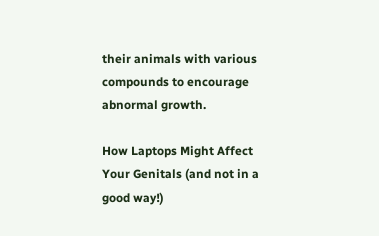their animals with various compounds to encourage abnormal growth.

How Laptops Might Affect Your Genitals (and not in a good way!)